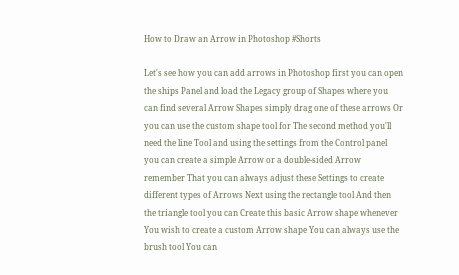How to Draw an Arrow in Photoshop #Shorts

Let's see how you can add arrows in Photoshop first you can open the ships Panel and load the Legacy group of Shapes where you can find several Arrow Shapes simply drag one of these arrows Or you can use the custom shape tool for The second method you'll need the line Tool and using the settings from the Control panel you can create a simple Arrow or a double-sided Arrow remember That you can always adjust these Settings to create different types of Arrows Next using the rectangle tool And then the triangle tool you can Create this basic Arrow shape whenever You wish to create a custom Arrow shape You can always use the brush tool You can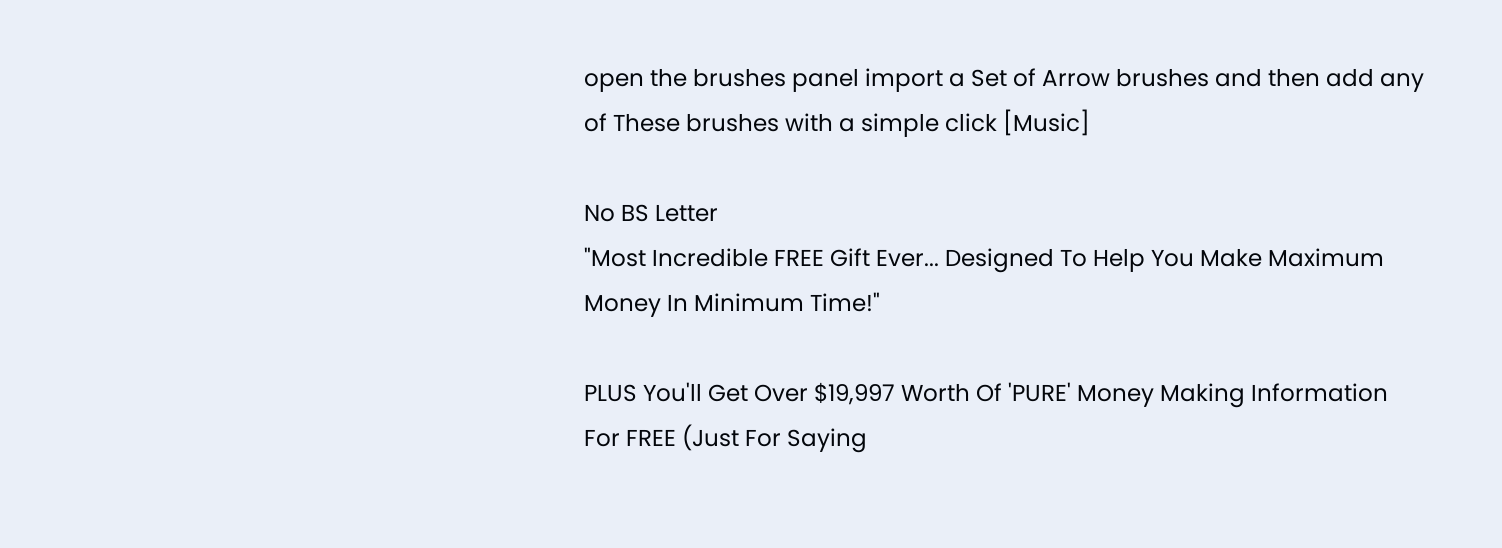open the brushes panel import a Set of Arrow brushes and then add any of These brushes with a simple click [Music]

No BS Letter
"Most Incredible FREE Gift Ever... Designed To Help You Make Maximum Money In Minimum Time!"

PLUS You'll Get Over $19,997 Worth Of 'PURE' Money Making Information For FREE (Just For Saying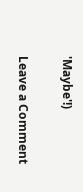'Maybe'!)

Leave a Comment